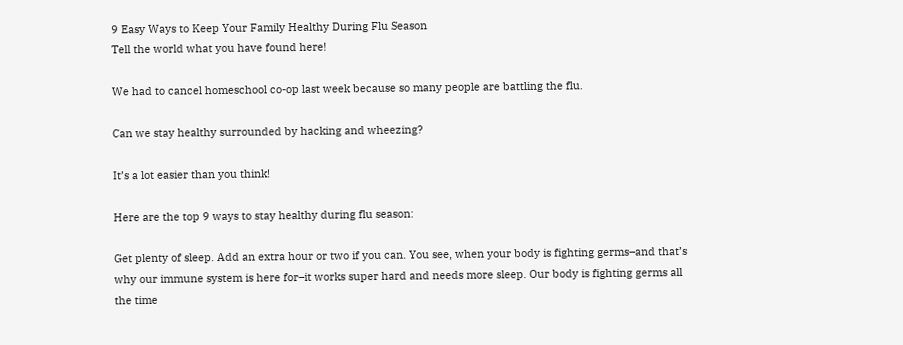9 Easy Ways to Keep Your Family Healthy During Flu Season
Tell the world what you have found here!

We had to cancel homeschool co-op last week because so many people are battling the flu.

Can we stay healthy surrounded by hacking and wheezing?

It’s a lot easier than you think!

Here are the top 9 ways to stay healthy during flu season:

Get plenty of sleep. Add an extra hour or two if you can. You see, when your body is fighting germs–and that’s why our immune system is here for–it works super hard and needs more sleep. Our body is fighting germs all the time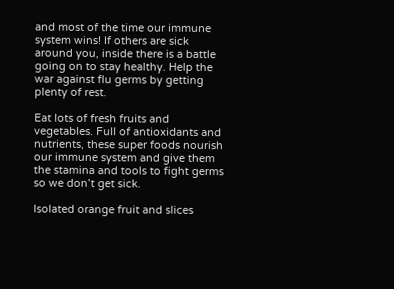and most of the time our immune system wins! If others are sick around you, inside there is a battle going on to stay healthy. Help the war against flu germs by getting plenty of rest.

Eat lots of fresh fruits and vegetables. Full of antioxidants and nutrients, these super foods nourish our immune system and give them the stamina and tools to fight germs so we don’t get sick.

Isolated orange fruit and slices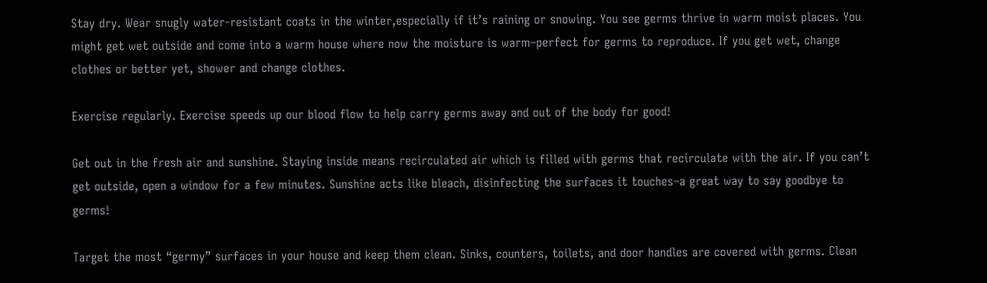Stay dry. Wear snugly water-resistant coats in the winter,especially if it’s raining or snowing. You see germs thrive in warm moist places. You might get wet outside and come into a warm house where now the moisture is warm–perfect for germs to reproduce. If you get wet, change clothes or better yet, shower and change clothes.

Exercise regularly. Exercise speeds up our blood flow to help carry germs away and out of the body for good!

Get out in the fresh air and sunshine. Staying inside means recirculated air which is filled with germs that recirculate with the air. If you can’t get outside, open a window for a few minutes. Sunshine acts like bleach, disinfecting the surfaces it touches–a great way to say goodbye to germs!

Target the most “germy” surfaces in your house and keep them clean. Sinks, counters, toilets, and door handles are covered with germs. Clean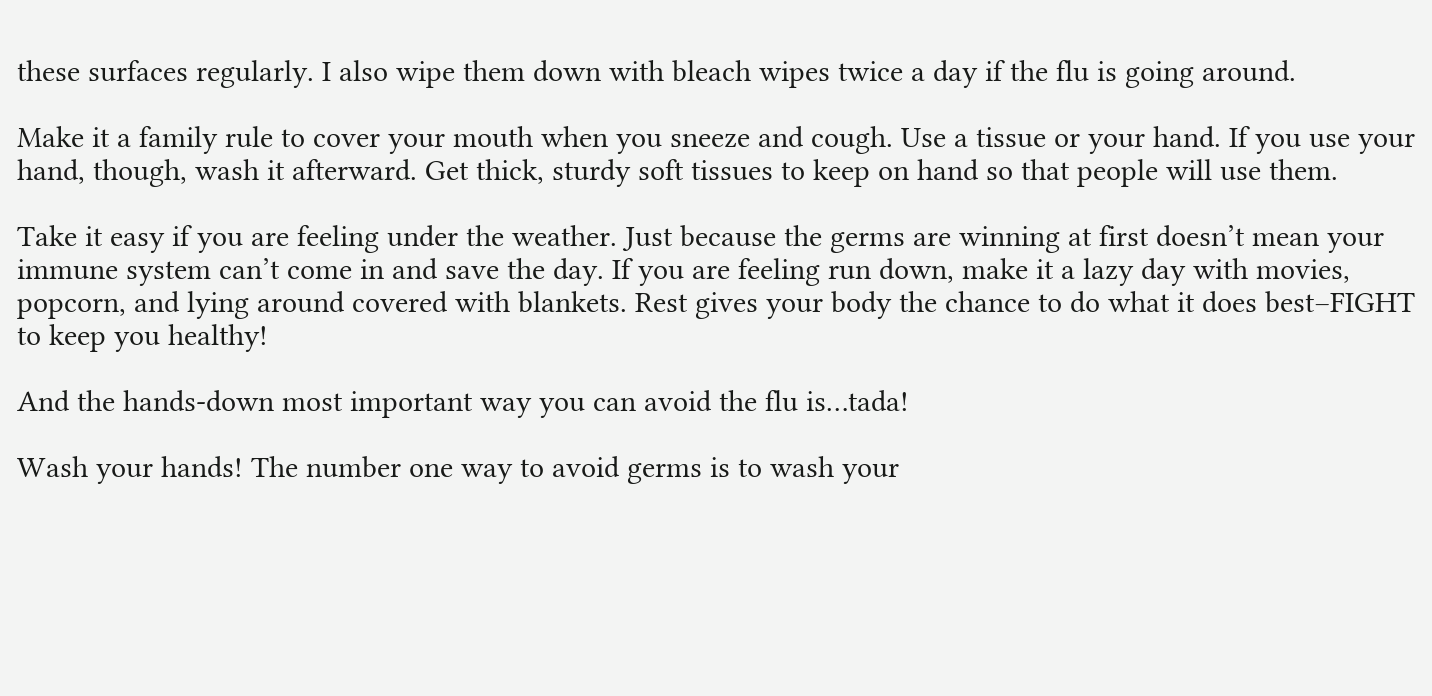these surfaces regularly. I also wipe them down with bleach wipes twice a day if the flu is going around.

Make it a family rule to cover your mouth when you sneeze and cough. Use a tissue or your hand. If you use your hand, though, wash it afterward. Get thick, sturdy soft tissues to keep on hand so that people will use them.

Take it easy if you are feeling under the weather. Just because the germs are winning at first doesn’t mean your immune system can’t come in and save the day. If you are feeling run down, make it a lazy day with movies, popcorn, and lying around covered with blankets. Rest gives your body the chance to do what it does best–FIGHT to keep you healthy!

And the hands-down most important way you can avoid the flu is…tada!

Wash your hands! The number one way to avoid germs is to wash your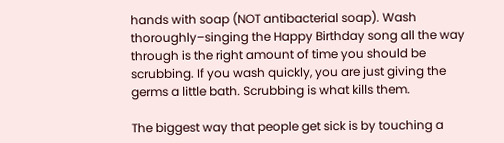hands with soap (NOT antibacterial soap). Wash thoroughly–singing the Happy Birthday song all the way through is the right amount of time you should be scrubbing. If you wash quickly, you are just giving the germs a little bath. Scrubbing is what kills them.

The biggest way that people get sick is by touching a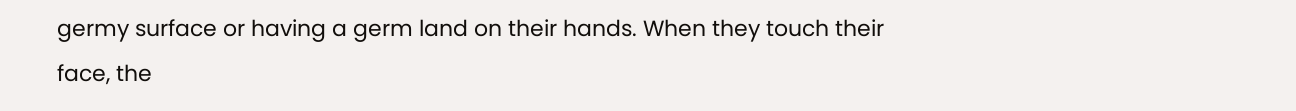germy surface or having a germ land on their hands. When they touch their face, the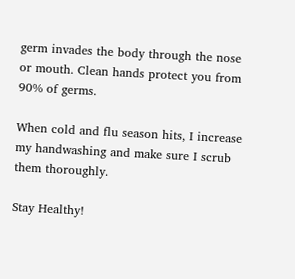germ invades the body through the nose or mouth. Clean hands protect you from 90% of germs.

When cold and flu season hits, I increase my handwashing and make sure I scrub them thoroughly.

Stay Healthy!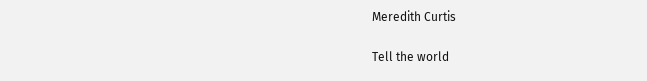Meredith Curtis

Tell the world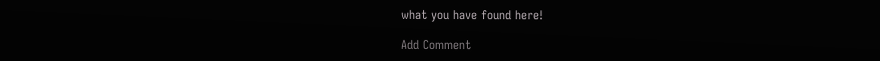what you have found here!

Add Comment